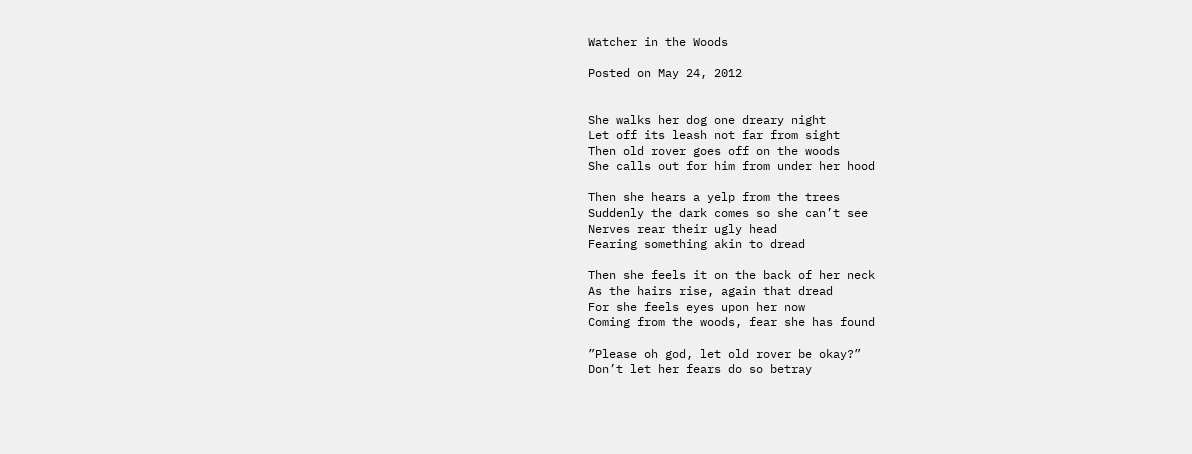Watcher in the Woods

Posted on May 24, 2012


She walks her dog one dreary night
Let off its leash not far from sight
Then old rover goes off on the woods
She calls out for him from under her hood

Then she hears a yelp from the trees
Suddenly the dark comes so she can’t see
Nerves rear their ugly head
Fearing something akin to dread

Then she feels it on the back of her neck
As the hairs rise, again that dread
For she feels eyes upon her now
Coming from the woods, fear she has found

”Please oh god, let old rover be okay?”
Don’t let her fears do so betray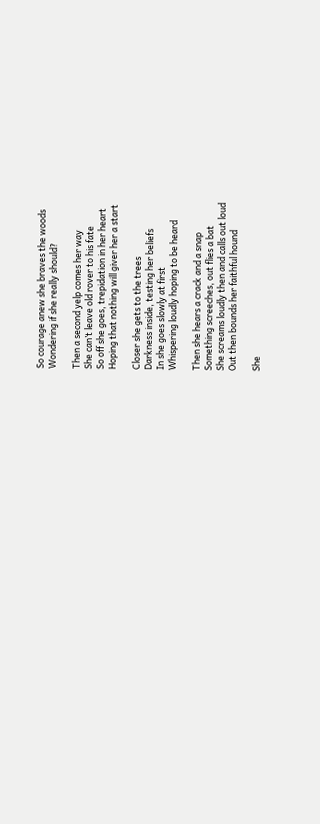So courage anew she braves the woods
Wondering if she really should?

Then a second yelp comes her way
She can’t leave old rover to his fate
So off she goes, trepidation in her heart
Hoping that nothing will giver her a start

Closer she gets to the trees
Darkness inside, testing her beliefs
In she goes slowly at first
Whispering loudly hoping to be heard

Then she hears a crack and a snap
Something screeches, out flies a bat
She screams loudly then and calls out loud
Out then bounds her faithful hound

She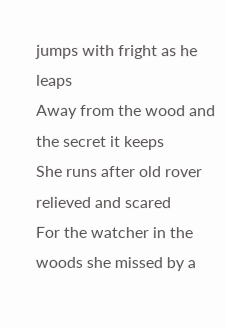jumps with fright as he leaps
Away from the wood and the secret it keeps
She runs after old rover relieved and scared
For the watcher in the woods she missed by a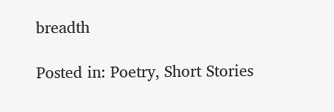breadth

Posted in: Poetry, Short Stories